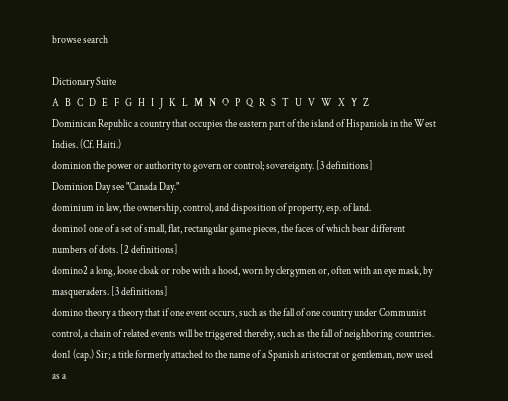browse search

Dictionary Suite
A   B   C   D   E   F   G   H   I   J   K   L   M   N   O   P   Q   R   S   T   U   V   W   X   Y   Z
Dominican Republic a country that occupies the eastern part of the island of Hispaniola in the West Indies. (Cf. Haiti.)
dominion the power or authority to govern or control; sovereignty. [3 definitions]
Dominion Day see "Canada Day."
dominium in law, the ownership, control, and disposition of property, esp. of land.
domino1 one of a set of small, flat, rectangular game pieces, the faces of which bear different numbers of dots. [2 definitions]
domino2 a long, loose cloak or robe with a hood, worn by clergymen or, often with an eye mask, by masqueraders. [3 definitions]
domino theory a theory that if one event occurs, such as the fall of one country under Communist control, a chain of related events will be triggered thereby, such as the fall of neighboring countries.
don1 (cap.) Sir; a title formerly attached to the name of a Spanish aristocrat or gentleman, now used as a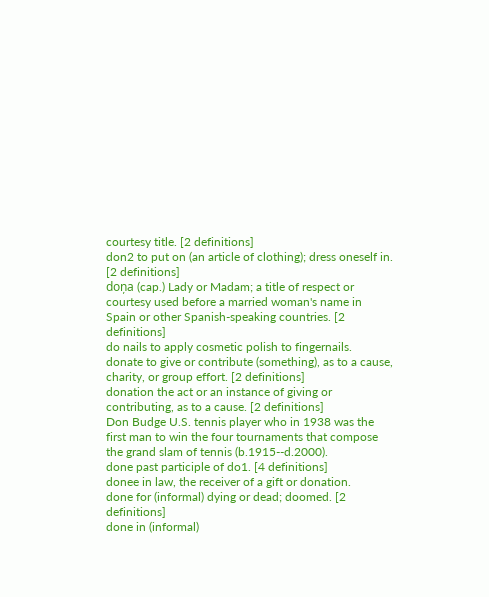courtesy title. [2 definitions]
don2 to put on (an article of clothing); dress oneself in. [2 definitions]
doņa (cap.) Lady or Madam; a title of respect or courtesy used before a married woman's name in Spain or other Spanish-speaking countries. [2 definitions]
do nails to apply cosmetic polish to fingernails.
donate to give or contribute (something), as to a cause, charity, or group effort. [2 definitions]
donation the act or an instance of giving or contributing, as to a cause. [2 definitions]
Don Budge U.S. tennis player who in 1938 was the first man to win the four tournaments that compose the grand slam of tennis (b.1915--d.2000).
done past participle of do1. [4 definitions]
donee in law, the receiver of a gift or donation.
done for (informal) dying or dead; doomed. [2 definitions]
done in (informal)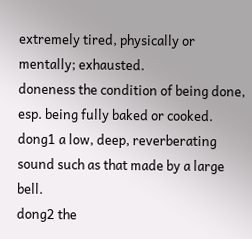extremely tired, physically or mentally; exhausted.
doneness the condition of being done, esp. being fully baked or cooked.
dong1 a low, deep, reverberating sound such as that made by a large bell.
dong2 the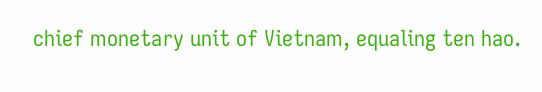chief monetary unit of Vietnam, equaling ten hao.